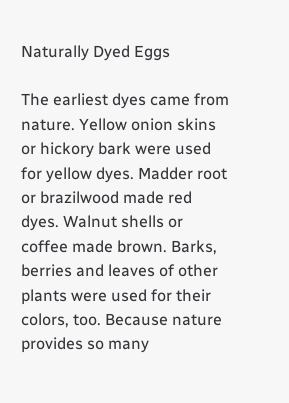Naturally Dyed Eggs

The earliest dyes came from nature. Yellow onion skins or hickory bark were used for yellow dyes. Madder root or brazilwood made red dyes. Walnut shells or coffee made brown. Barks, berries and leaves of other plants were used for their colors, too. Because nature provides so many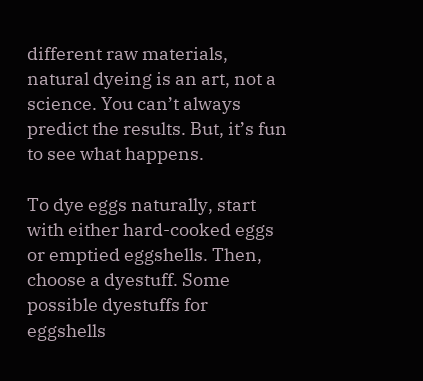different raw materials, natural dyeing is an art, not a science. You can’t always predict the results. But, it’s fun to see what happens.

To dye eggs naturally, start with either hard-cooked eggs or emptied eggshells. Then, choose a dyestuff. Some possible dyestuffs for eggshells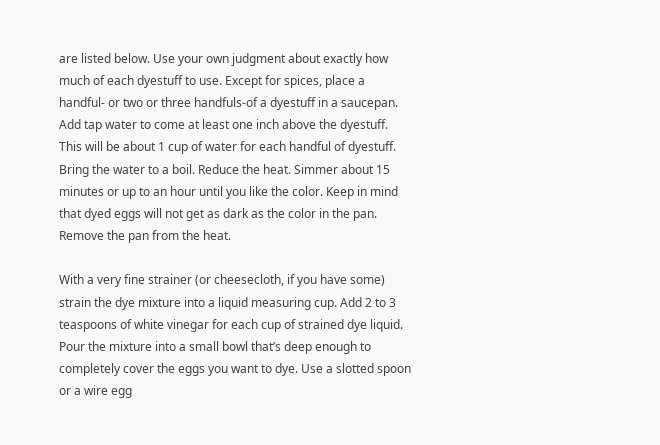are listed below. Use your own judgment about exactly how much of each dyestuff to use. Except for spices, place a handful- or two or three handfuls-of a dyestuff in a saucepan. Add tap water to come at least one inch above the dyestuff. This will be about 1 cup of water for each handful of dyestuff. Bring the water to a boil. Reduce the heat. Simmer about 15 minutes or up to an hour until you like the color. Keep in mind that dyed eggs will not get as dark as the color in the pan. Remove the pan from the heat.

With a very fine strainer (or cheesecloth, if you have some) strain the dye mixture into a liquid measuring cup. Add 2 to 3 teaspoons of white vinegar for each cup of strained dye liquid. Pour the mixture into a small bowl that’s deep enough to completely cover the eggs you want to dye. Use a slotted spoon or a wire egg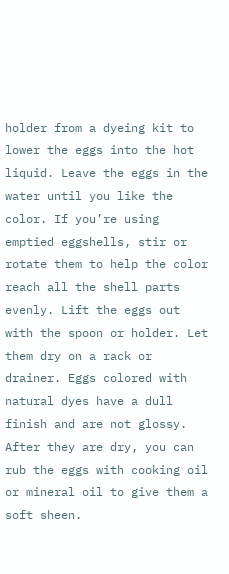holder from a dyeing kit to lower the eggs into the hot liquid. Leave the eggs in the water until you like the color. If you’re using emptied eggshells, stir or rotate them to help the color reach all the shell parts evenly. Lift the eggs out with the spoon or holder. Let them dry on a rack or drainer. Eggs colored with natural dyes have a dull finish and are not glossy. After they are dry, you can rub the eggs with cooking oil or mineral oil to give them a soft sheen.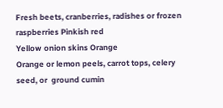Fresh beets, cranberries, radishes or frozen raspberries Pinkish red
Yellow onion skins Orange
Orange or lemon peels, carrot tops, celery seed, or  ground cumin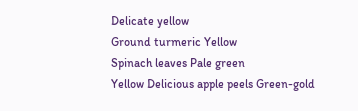Delicate yellow
Ground turmeric Yellow
Spinach leaves Pale green
Yellow Delicious apple peels Green-gold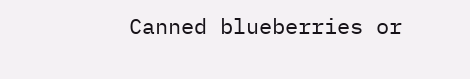Canned blueberries or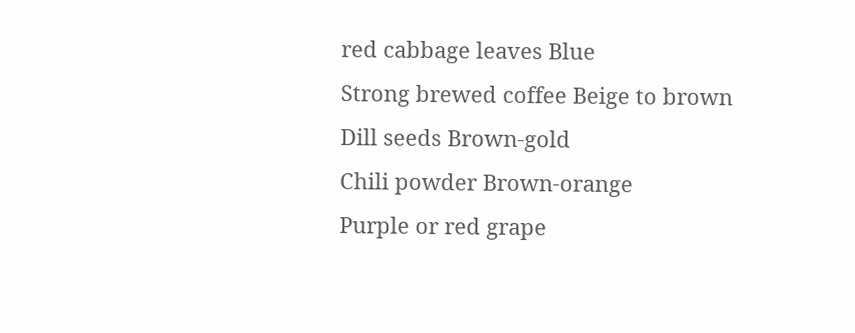red cabbage leaves Blue
Strong brewed coffee Beige to brown
Dill seeds Brown-gold
Chili powder Brown-orange
Purple or red grape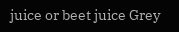juice or beet juice Grey